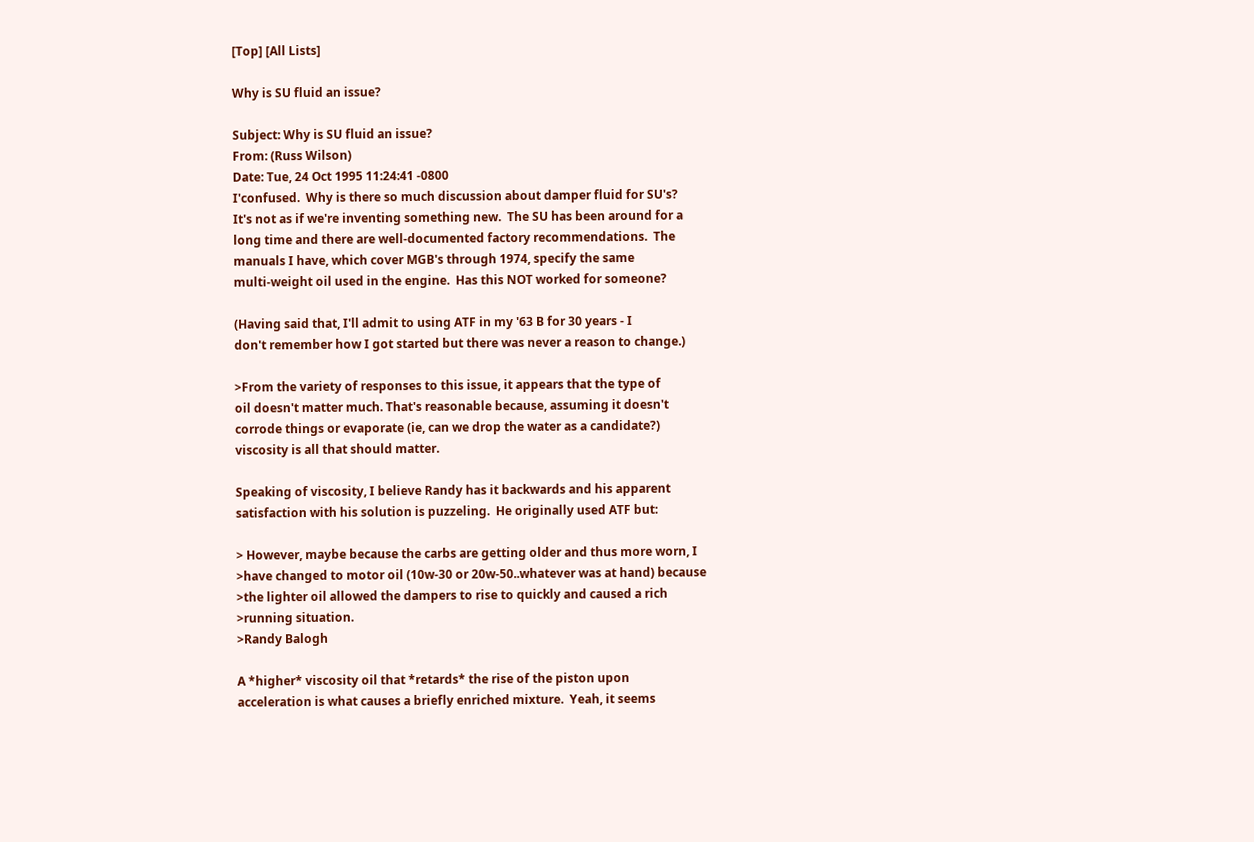[Top] [All Lists]

Why is SU fluid an issue?

Subject: Why is SU fluid an issue?
From: (Russ Wilson)
Date: Tue, 24 Oct 1995 11:24:41 -0800
I'confused.  Why is there so much discussion about damper fluid for SU's?
It's not as if we're inventing something new.  The SU has been around for a
long time and there are well-documented factory recommendations.  The
manuals I have, which cover MGB's through 1974, specify the same
multi-weight oil used in the engine.  Has this NOT worked for someone?

(Having said that, I'll admit to using ATF in my '63 B for 30 years - I
don't remember how I got started but there was never a reason to change.)

>From the variety of responses to this issue, it appears that the type of
oil doesn't matter much. That's reasonable because, assuming it doesn't
corrode things or evaporate (ie, can we drop the water as a candidate?)
viscosity is all that should matter.

Speaking of viscosity, I believe Randy has it backwards and his apparent
satisfaction with his solution is puzzeling.  He originally used ATF but:

> However, maybe because the carbs are getting older and thus more worn, I
>have changed to motor oil (10w-30 or 20w-50..whatever was at hand) because
>the lighter oil allowed the dampers to rise to quickly and caused a rich
>running situation.
>Randy Balogh

A *higher* viscosity oil that *retards* the rise of the piston upon
acceleration is what causes a briefly enriched mixture.  Yeah, it seems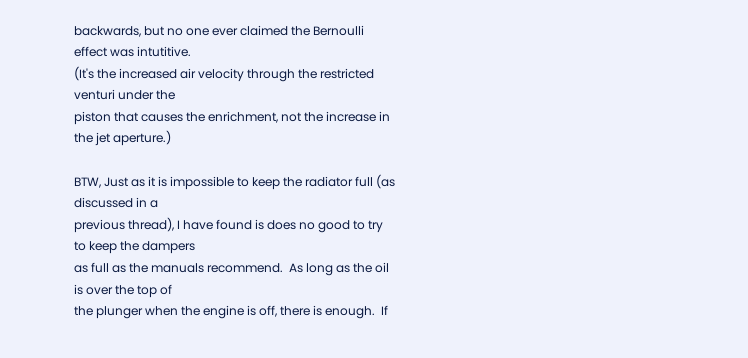backwards, but no one ever claimed the Bernoulli effect was intutitive.
(It's the increased air velocity through the restricted venturi under the
piston that causes the enrichment, not the increase in the jet aperture.)

BTW, Just as it is impossible to keep the radiator full (as discussed in a
previous thread), I have found is does no good to try to keep the dampers
as full as the manuals recommend.  As long as the oil is over the top of
the plunger when the engine is off, there is enough.  If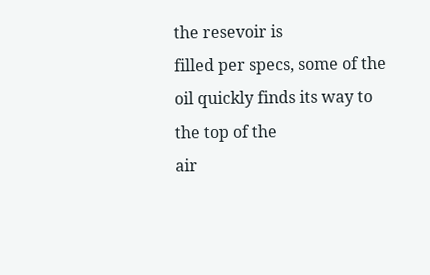the resevoir is
filled per specs, some of the oil quickly finds its way to the top of the
air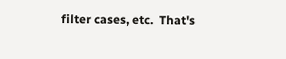filter cases, etc.  That's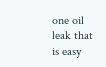one oil leak that is easy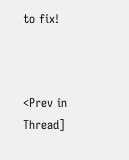to fix!



<Prev in Thread]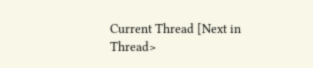Current Thread [Next in Thread>